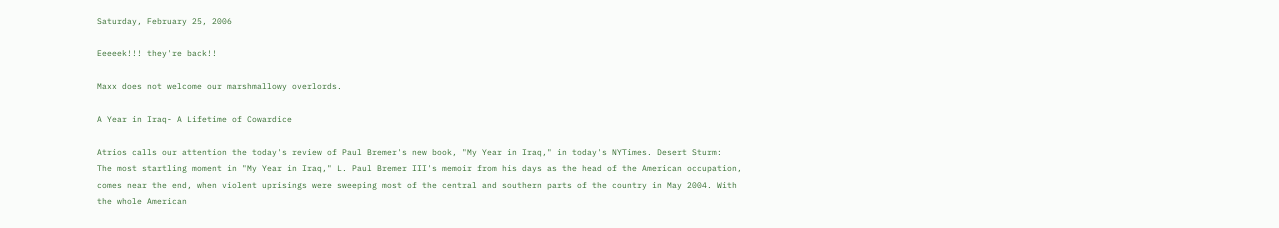Saturday, February 25, 2006

Eeeeek!!! they're back!!

Maxx does not welcome our marshmallowy overlords.

A Year in Iraq- A Lifetime of Cowardice

Atrios calls our attention the today's review of Paul Bremer's new book, "My Year in Iraq," in today's NYTimes. Desert Sturm:
The most startling moment in "My Year in Iraq," L. Paul Bremer III's memoir from his days as the head of the American occupation, comes near the end, when violent uprisings were sweeping most of the central and southern parts of the country in May 2004. With the whole American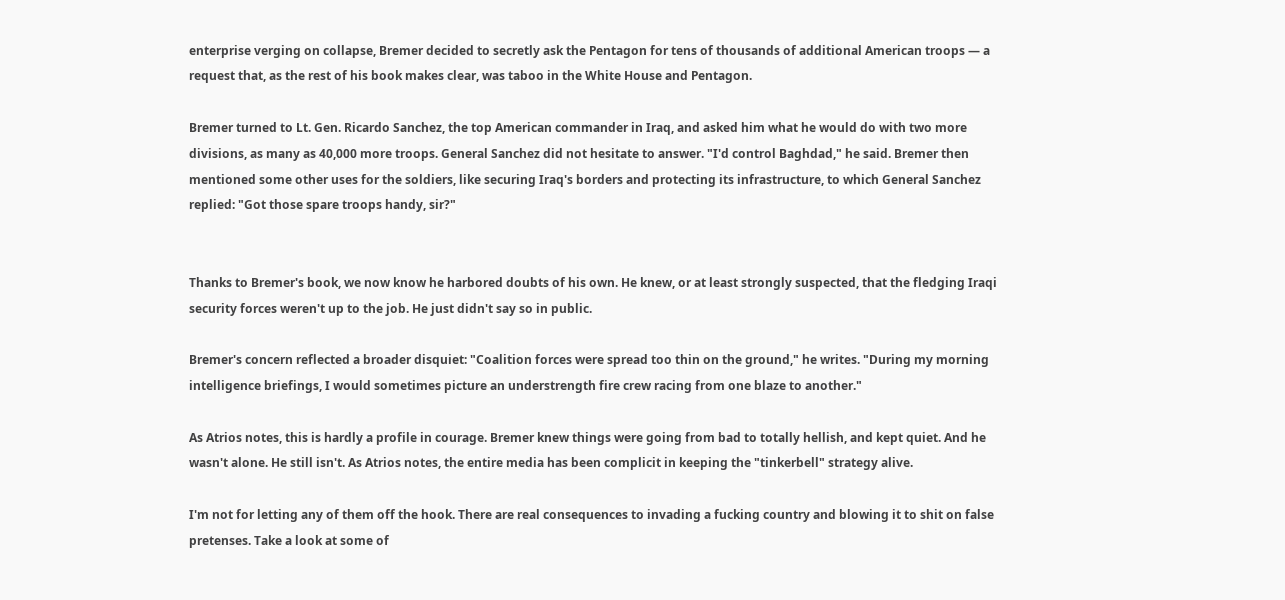enterprise verging on collapse, Bremer decided to secretly ask the Pentagon for tens of thousands of additional American troops — a request that, as the rest of his book makes clear, was taboo in the White House and Pentagon.

Bremer turned to Lt. Gen. Ricardo Sanchez, the top American commander in Iraq, and asked him what he would do with two more divisions, as many as 40,000 more troops. General Sanchez did not hesitate to answer. "I'd control Baghdad," he said. Bremer then mentioned some other uses for the soldiers, like securing Iraq's borders and protecting its infrastructure, to which General Sanchez replied: "Got those spare troops handy, sir?"


Thanks to Bremer's book, we now know he harbored doubts of his own. He knew, or at least strongly suspected, that the fledging Iraqi security forces weren't up to the job. He just didn't say so in public.

Bremer's concern reflected a broader disquiet: "Coalition forces were spread too thin on the ground," he writes. "During my morning intelligence briefings, I would sometimes picture an understrength fire crew racing from one blaze to another."

As Atrios notes, this is hardly a profile in courage. Bremer knew things were going from bad to totally hellish, and kept quiet. And he wasn't alone. He still isn't. As Atrios notes, the entire media has been complicit in keeping the "tinkerbell" strategy alive.

I'm not for letting any of them off the hook. There are real consequences to invading a fucking country and blowing it to shit on false pretenses. Take a look at some of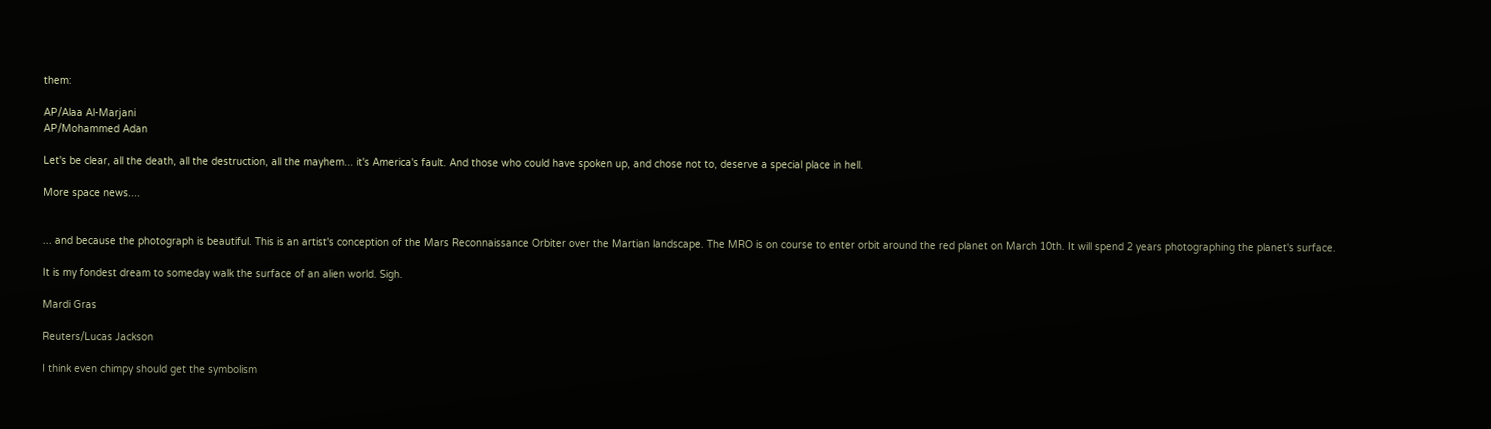them:

AP/Alaa Al-Marjani
AP/Mohammed Adan

Let's be clear, all the death, all the destruction, all the mayhem... it's America's fault. And those who could have spoken up, and chose not to, deserve a special place in hell.

More space news....


... and because the photograph is beautiful. This is an artist's conception of the Mars Reconnaissance Orbiter over the Martian landscape. The MRO is on course to enter orbit around the red planet on March 10th. It will spend 2 years photographing the planet's surface.

It is my fondest dream to someday walk the surface of an alien world. Sigh.

Mardi Gras

Reuters/Lucas Jackson

I think even chimpy should get the symbolism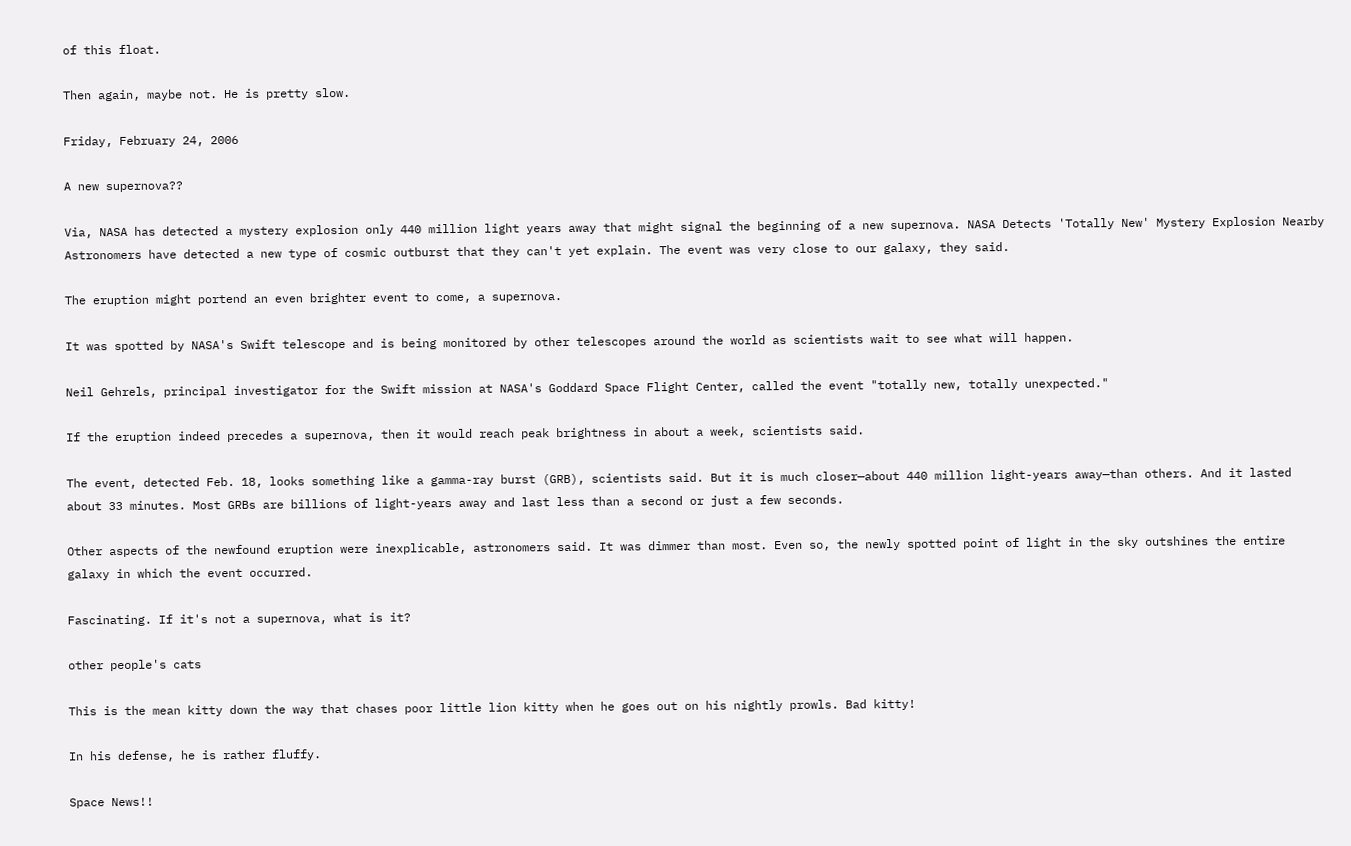of this float.

Then again, maybe not. He is pretty slow.

Friday, February 24, 2006

A new supernova??

Via, NASA has detected a mystery explosion only 440 million light years away that might signal the beginning of a new supernova. NASA Detects 'Totally New' Mystery Explosion Nearby
Astronomers have detected a new type of cosmic outburst that they can't yet explain. The event was very close to our galaxy, they said.

The eruption might portend an even brighter event to come, a supernova.

It was spotted by NASA's Swift telescope and is being monitored by other telescopes around the world as scientists wait to see what will happen.

Neil Gehrels, principal investigator for the Swift mission at NASA's Goddard Space Flight Center, called the event "totally new, totally unexpected."

If the eruption indeed precedes a supernova, then it would reach peak brightness in about a week, scientists said.

The event, detected Feb. 18, looks something like a gamma-ray burst (GRB), scientists said. But it is much closer—about 440 million light-years away—than others. And it lasted about 33 minutes. Most GRBs are billions of light-years away and last less than a second or just a few seconds.

Other aspects of the newfound eruption were inexplicable, astronomers said. It was dimmer than most. Even so, the newly spotted point of light in the sky outshines the entire galaxy in which the event occurred.

Fascinating. If it's not a supernova, what is it?

other people's cats

This is the mean kitty down the way that chases poor little lion kitty when he goes out on his nightly prowls. Bad kitty!

In his defense, he is rather fluffy.

Space News!!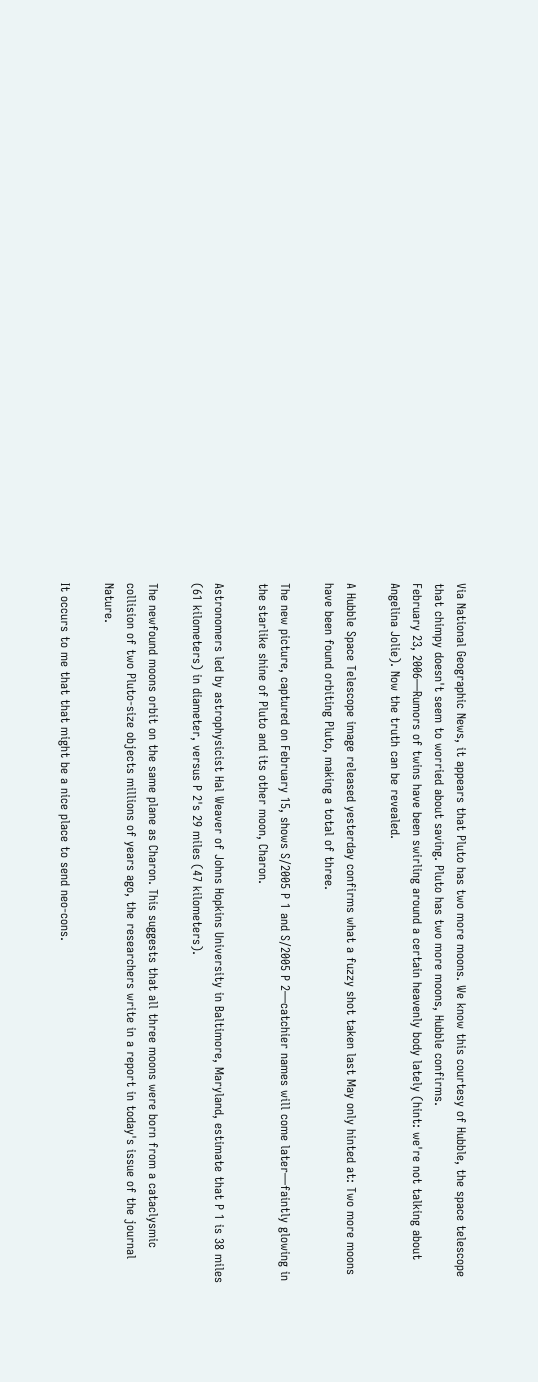Via National Geographic News, it appears that Pluto has two more moons. We know this courtesy of Hubble, the space telescope that chimpy doesn't seem to worried about saving. Pluto has two more moons, Hubble confirms.
February 23, 2006—Rumors of twins have been swirling around a certain heavenly body lately (hint: we're not talking about Angelina Jolie). Now the truth can be revealed.

A Hubble Space Telescope image released yesterday confirms what a fuzzy shot taken last May only hinted at: Two more moons have been found orbiting Pluto, making a total of three.

The new picture, captured on February 15, shows S/2005 P 1 and S/2005 P 2—catchier names will come later—faintly glowing in the starlike shine of Pluto and its other moon, Charon.

Astronomers led by astrophysicist Hal Weaver of Johns Hopkins University in Baltimore, Maryland, estimate that P 1 is 38 miles (61 kilometers) in diameter, versus P 2's 29 miles (47 kilometers).

The newfound moons orbit on the same plane as Charon. This suggests that all three moons were born from a cataclysmic collision of two Pluto-size objects millions of years ago, the researchers write in a report in today's issue of the journal Nature.

It occurs to me that that might be a nice place to send neo-cons.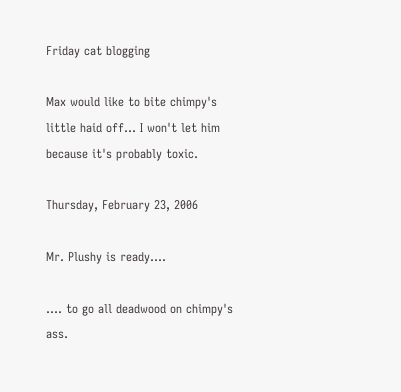Friday cat blogging

Max would like to bite chimpy's little haid off... I won't let him because it's probably toxic.

Thursday, February 23, 2006

Mr. Plushy is ready....

.... to go all deadwood on chimpy's ass.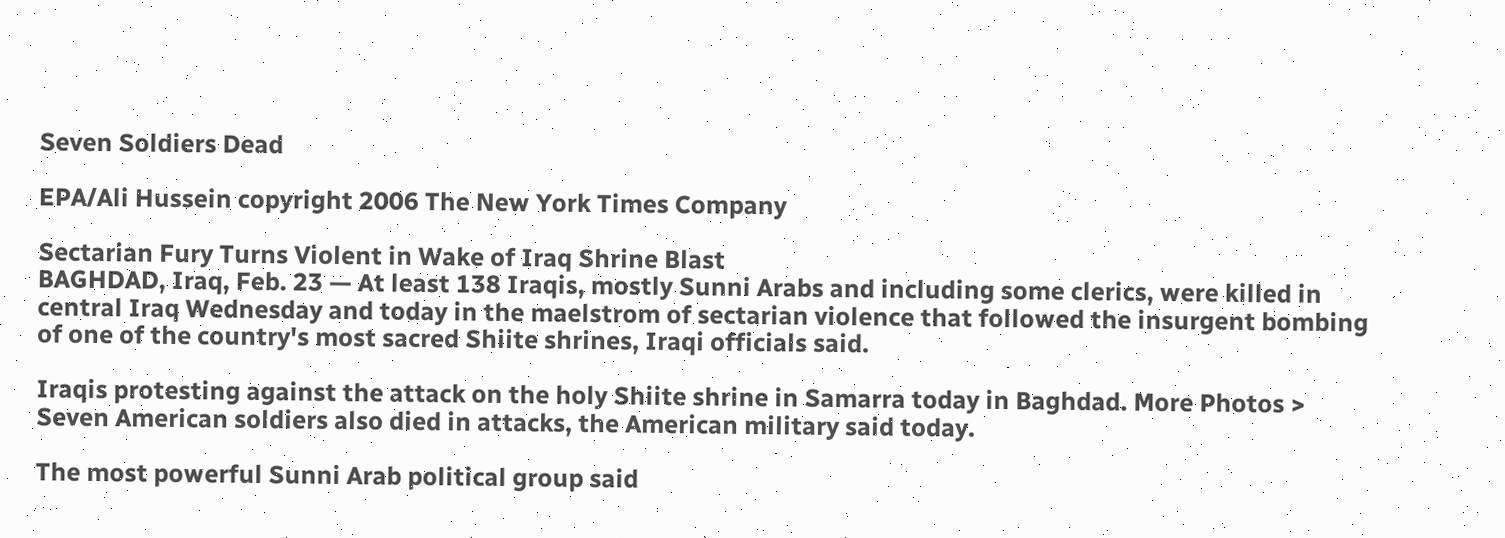Seven Soldiers Dead

EPA/Ali Hussein copyright 2006 The New York Times Company

Sectarian Fury Turns Violent in Wake of Iraq Shrine Blast
BAGHDAD, Iraq, Feb. 23 — At least 138 Iraqis, mostly Sunni Arabs and including some clerics, were killed in central Iraq Wednesday and today in the maelstrom of sectarian violence that followed the insurgent bombing of one of the country's most sacred Shiite shrines, Iraqi officials said.

Iraqis protesting against the attack on the holy Shiite shrine in Samarra today in Baghdad. More Photos >
Seven American soldiers also died in attacks, the American military said today.

The most powerful Sunni Arab political group said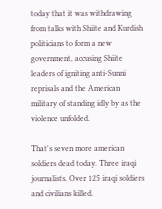today that it was withdrawing from talks with Shiite and Kurdish politicians to form a new government, accusing Shiite leaders of igniting anti-Sunni reprisals and the American military of standing idly by as the violence unfolded.

That's seven more american soldiers dead today. Three iraqi journalists. Over 125 iraqi soldiers and civilians killed.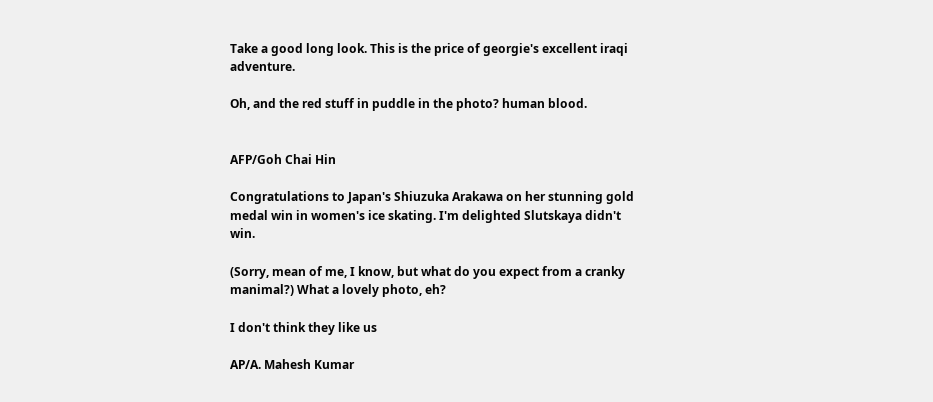Take a good long look. This is the price of georgie's excellent iraqi adventure.

Oh, and the red stuff in puddle in the photo? human blood.


AFP/Goh Chai Hin

Congratulations to Japan's Shiuzuka Arakawa on her stunning gold medal win in women's ice skating. I'm delighted Slutskaya didn't win.

(Sorry, mean of me, I know, but what do you expect from a cranky manimal?) What a lovely photo, eh?

I don't think they like us

AP/A. Mahesh Kumar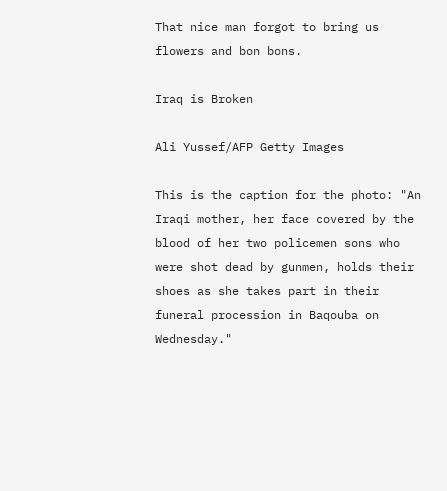That nice man forgot to bring us flowers and bon bons.

Iraq is Broken

Ali Yussef/AFP Getty Images

This is the caption for the photo: "An Iraqi mother, her face covered by the blood of her two policemen sons who were shot dead by gunmen, holds their shoes as she takes part in their funeral procession in Baqouba on Wednesday."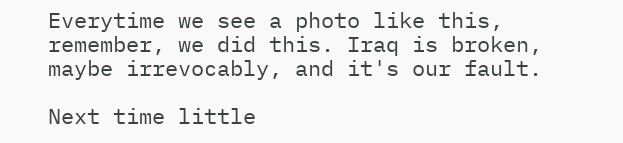Everytime we see a photo like this, remember, we did this. Iraq is broken, maybe irrevocably, and it's our fault.

Next time little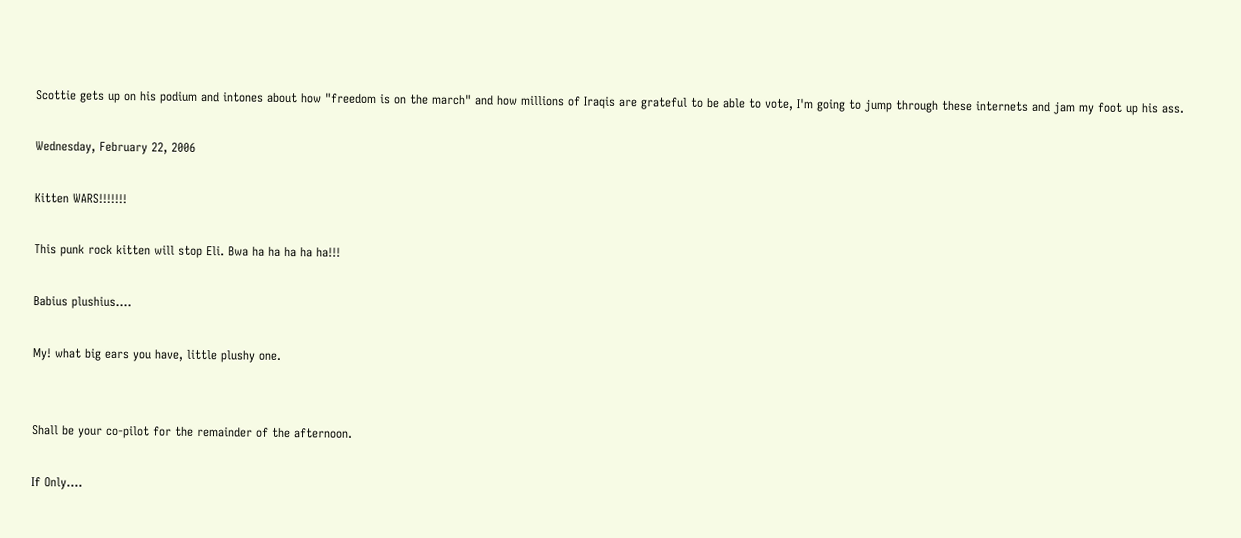Scottie gets up on his podium and intones about how "freedom is on the march" and how millions of Iraqis are grateful to be able to vote, I'm going to jump through these internets and jam my foot up his ass.

Wednesday, February 22, 2006

Kitten WARS!!!!!!!

This punk rock kitten will stop Eli. Bwa ha ha ha ha ha!!!

Babius plushius....

My! what big ears you have, little plushy one.


Shall be your co-pilot for the remainder of the afternoon.

If Only....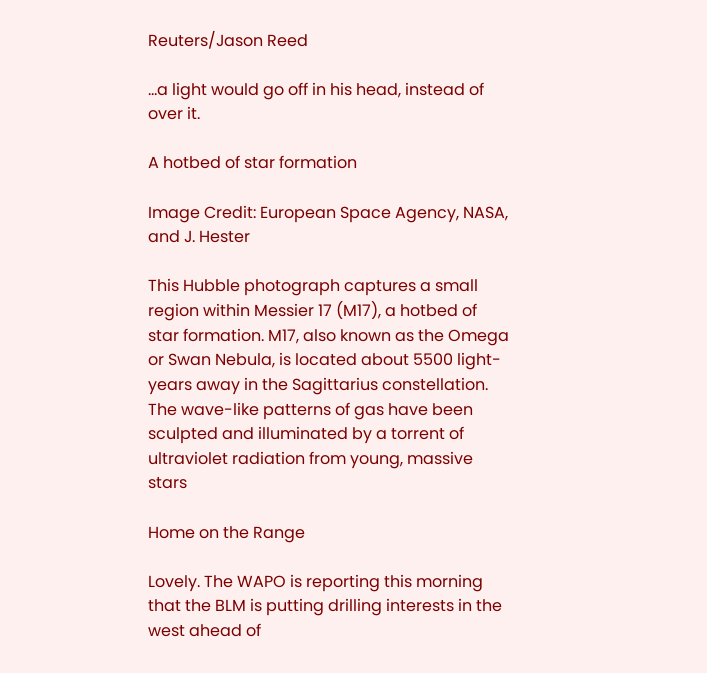Reuters/Jason Reed

...a light would go off in his head, instead of over it.

A hotbed of star formation

Image Credit: European Space Agency, NASA, and J. Hester

This Hubble photograph captures a small region within Messier 17 (M17), a hotbed of star formation. M17, also known as the Omega or Swan Nebula, is located about 5500 light-years away in the Sagittarius constellation. The wave-like patterns of gas have been sculpted and illuminated by a torrent of ultraviolet radiation from young, massive stars

Home on the Range

Lovely. The WAPO is reporting this morning that the BLM is putting drilling interests in the west ahead of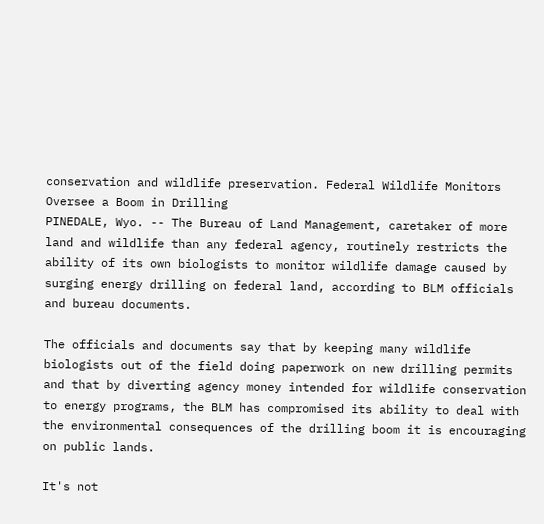conservation and wildlife preservation. Federal Wildlife Monitors Oversee a Boom in Drilling
PINEDALE, Wyo. -- The Bureau of Land Management, caretaker of more land and wildlife than any federal agency, routinely restricts the ability of its own biologists to monitor wildlife damage caused by surging energy drilling on federal land, according to BLM officials and bureau documents.

The officials and documents say that by keeping many wildlife biologists out of the field doing paperwork on new drilling permits and that by diverting agency money intended for wildlife conservation to energy programs, the BLM has compromised its ability to deal with the environmental consequences of the drilling boom it is encouraging on public lands.

It's not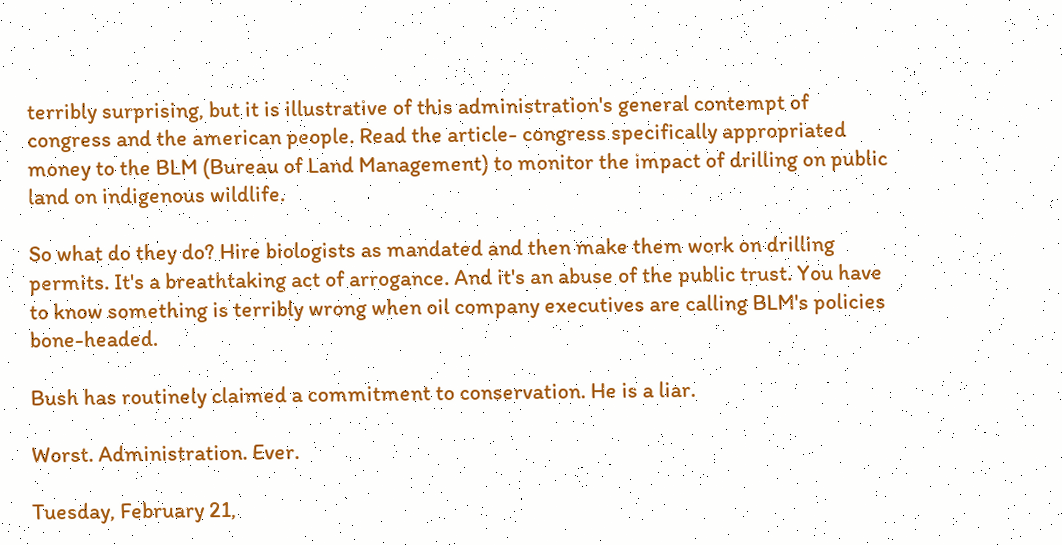terribly surprising, but it is illustrative of this administration's general contempt of congress and the american people. Read the article- congress specifically appropriated money to the BLM (Bureau of Land Management) to monitor the impact of drilling on public land on indigenous wildlife.

So what do they do? Hire biologists as mandated and then make them work on drilling permits. It's a breathtaking act of arrogance. And it's an abuse of the public trust. You have to know something is terribly wrong when oil company executives are calling BLM's policies bone-headed.

Bush has routinely claimed a commitment to conservation. He is a liar.

Worst. Administration. Ever.

Tuesday, February 21,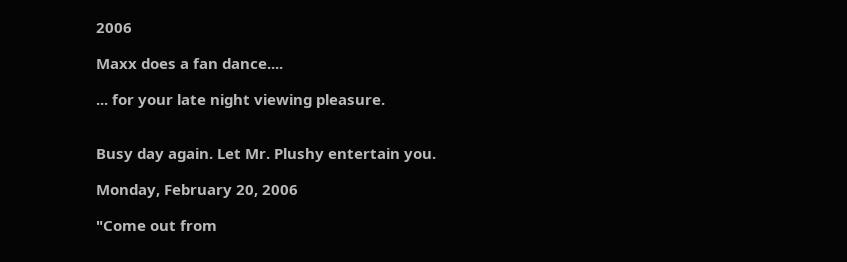2006

Maxx does a fan dance....

... for your late night viewing pleasure.


Busy day again. Let Mr. Plushy entertain you.

Monday, February 20, 2006

"Come out from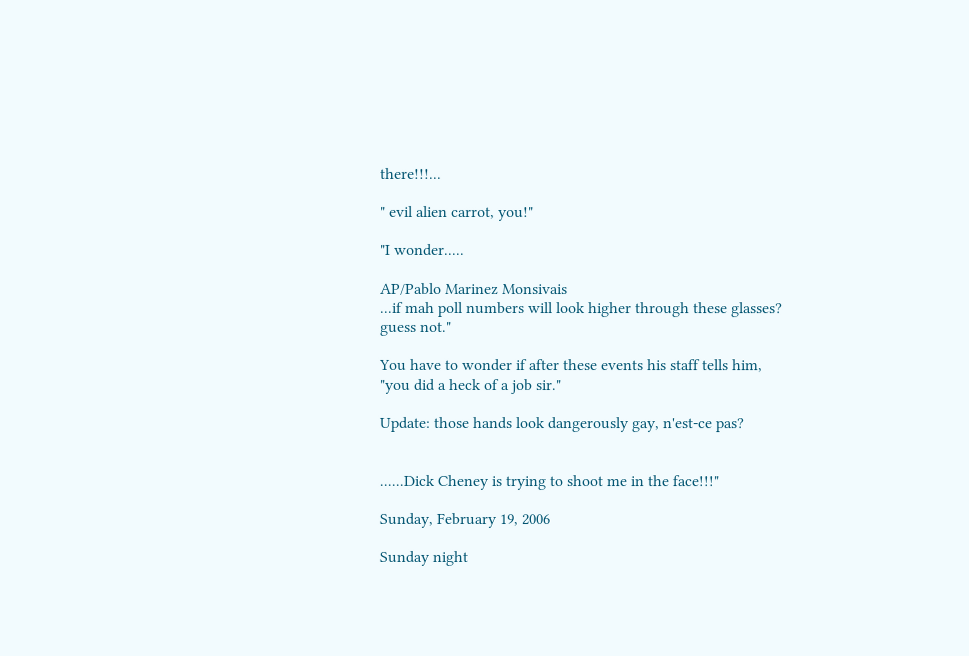there!!!...

" evil alien carrot, you!"

"I wonder.....

AP/Pablo Marinez Monsivais
...if mah poll numbers will look higher through these glasses? guess not."

You have to wonder if after these events his staff tells him, "you did a heck of a job sir."

Update: those hands look dangerously gay, n'est-ce pas?


......Dick Cheney is trying to shoot me in the face!!!"

Sunday, February 19, 2006

Sunday night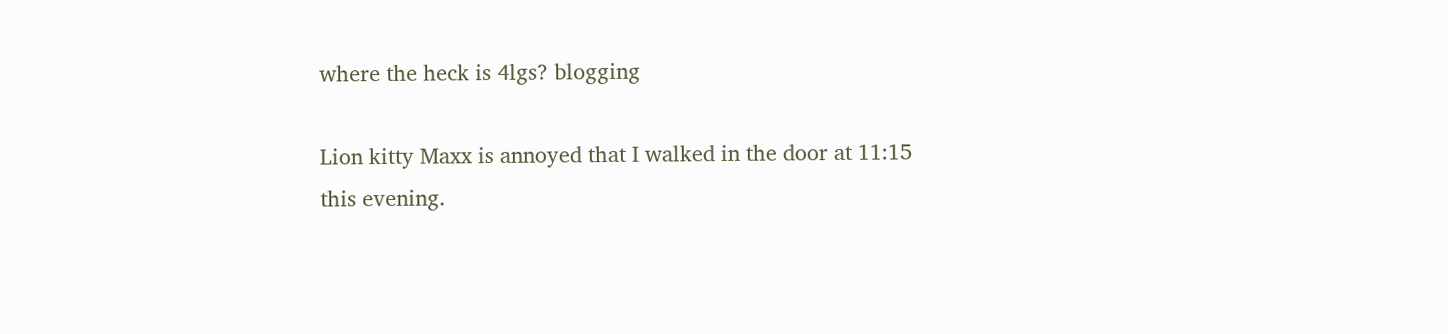where the heck is 4lgs? blogging

Lion kitty Maxx is annoyed that I walked in the door at 11:15 this evening.